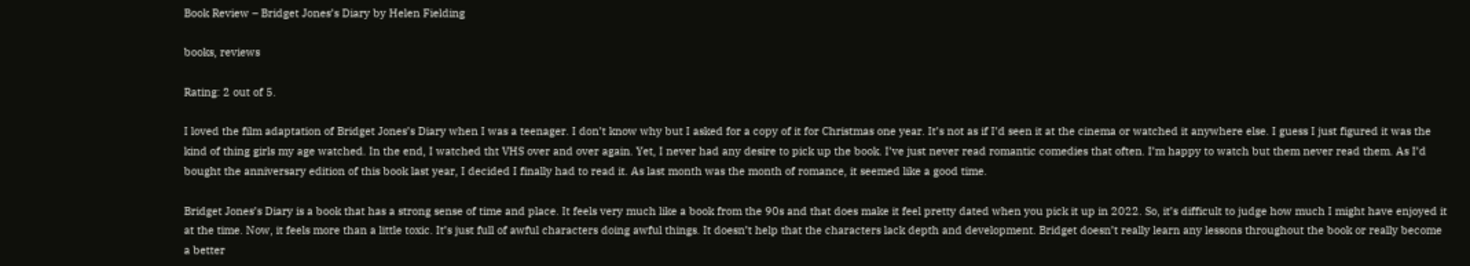Book Review – Bridget Jones’s Diary by Helen Fielding

books, reviews

Rating: 2 out of 5.

I loved the film adaptation of Bridget Jones’s Diary when I was a teenager. I don’t know why but I asked for a copy of it for Christmas one year. It’s not as if I’d seen it at the cinema or watched it anywhere else. I guess I just figured it was the kind of thing girls my age watched. In the end, I watched tht VHS over and over again. Yet, I never had any desire to pick up the book. I’ve just never read romantic comedies that often. I’m happy to watch but them never read them. As I’d bought the anniversary edition of this book last year, I decided I finally had to read it. As last month was the month of romance, it seemed like a good time.

Bridget Jones’s Diary is a book that has a strong sense of time and place. It feels very much like a book from the 90s and that does make it feel pretty dated when you pick it up in 2022. So, it’s difficult to judge how much I might have enjoyed it at the time. Now, it feels more than a little toxic. It’s just full of awful characters doing awful things. It doesn’t help that the characters lack depth and development. Bridget doesn’t really learn any lessons throughout the book or really become a better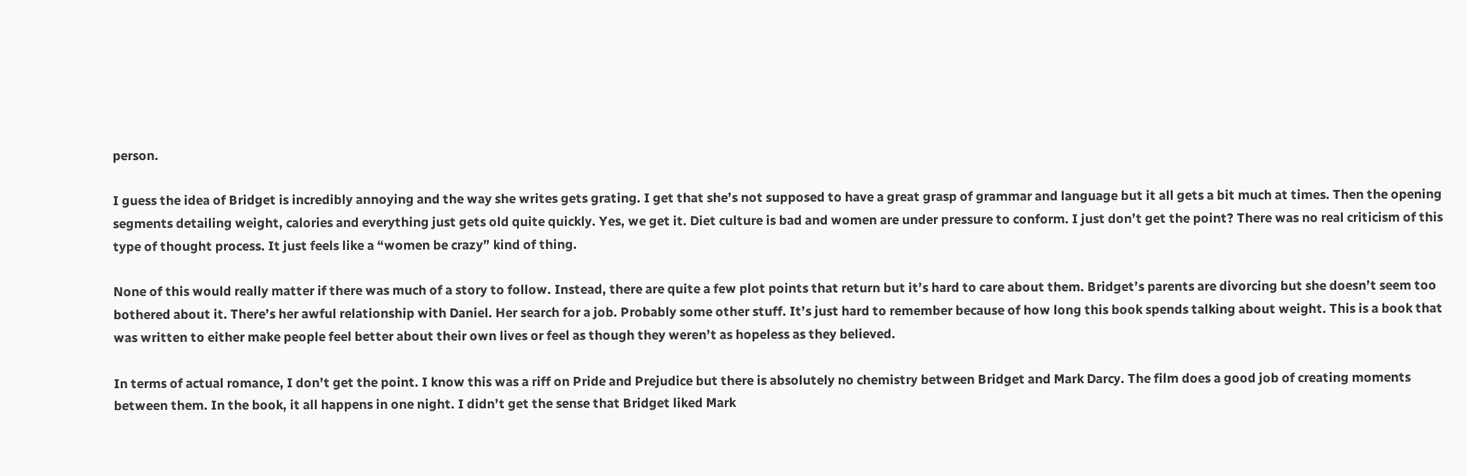person.

I guess the idea of Bridget is incredibly annoying and the way she writes gets grating. I get that she’s not supposed to have a great grasp of grammar and language but it all gets a bit much at times. Then the opening segments detailing weight, calories and everything just gets old quite quickly. Yes, we get it. Diet culture is bad and women are under pressure to conform. I just don’t get the point? There was no real criticism of this type of thought process. It just feels like a “women be crazy” kind of thing.

None of this would really matter if there was much of a story to follow. Instead, there are quite a few plot points that return but it’s hard to care about them. Bridget’s parents are divorcing but she doesn’t seem too bothered about it. There’s her awful relationship with Daniel. Her search for a job. Probably some other stuff. It’s just hard to remember because of how long this book spends talking about weight. This is a book that was written to either make people feel better about their own lives or feel as though they weren’t as hopeless as they believed.

In terms of actual romance, I don’t get the point. I know this was a riff on Pride and Prejudice but there is absolutely no chemistry between Bridget and Mark Darcy. The film does a good job of creating moments between them. In the book, it all happens in one night. I didn’t get the sense that Bridget liked Mark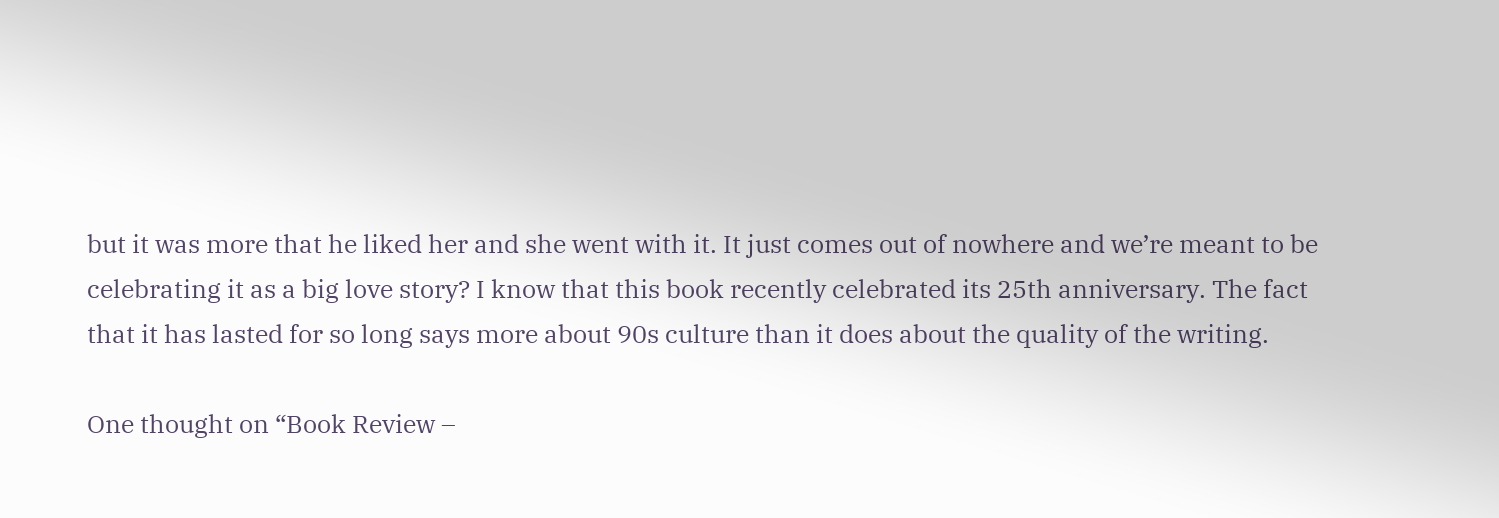but it was more that he liked her and she went with it. It just comes out of nowhere and we’re meant to be celebrating it as a big love story? I know that this book recently celebrated its 25th anniversary. The fact that it has lasted for so long says more about 90s culture than it does about the quality of the writing.

One thought on “Book Review –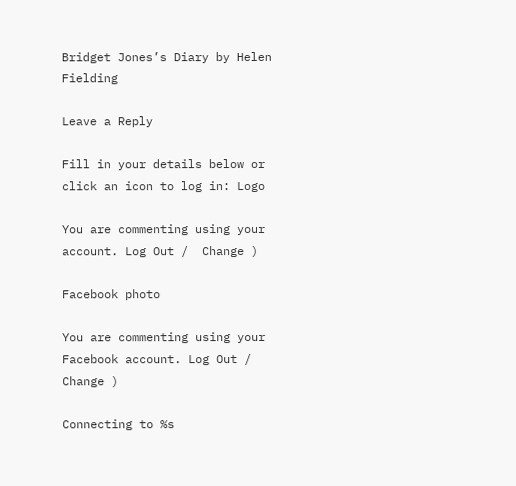Bridget Jones’s Diary by Helen Fielding

Leave a Reply

Fill in your details below or click an icon to log in: Logo

You are commenting using your account. Log Out /  Change )

Facebook photo

You are commenting using your Facebook account. Log Out /  Change )

Connecting to %s